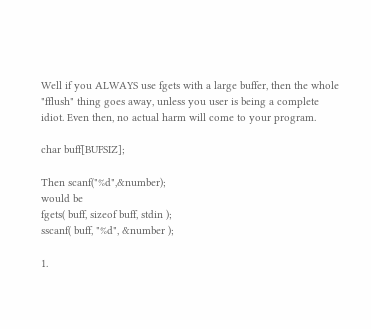Well if you ALWAYS use fgets with a large buffer, then the whole "fflush" thing goes away, unless you user is being a complete idiot. Even then, no actual harm will come to your program.

char buff[BUFSIZ];

Then scanf("%d",&number);
would be
fgets( buff, sizeof buff, stdin );
sscanf( buff, "%d", &number );

1.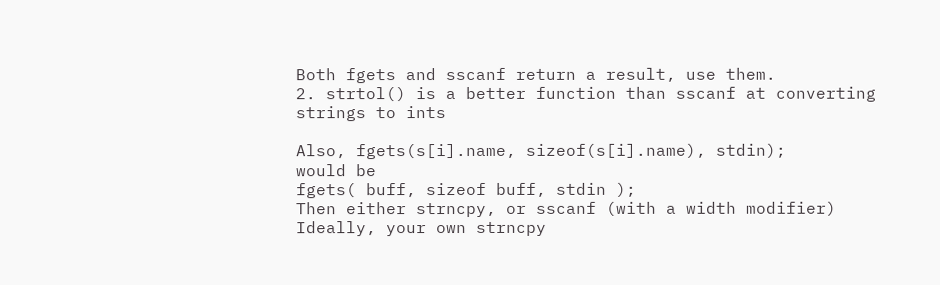Both fgets and sscanf return a result, use them.
2. strtol() is a better function than sscanf at converting strings to ints

Also, fgets(s[i].name, sizeof(s[i].name), stdin);
would be
fgets( buff, sizeof buff, stdin );
Then either strncpy, or sscanf (with a width modifier)
Ideally, your own strncpy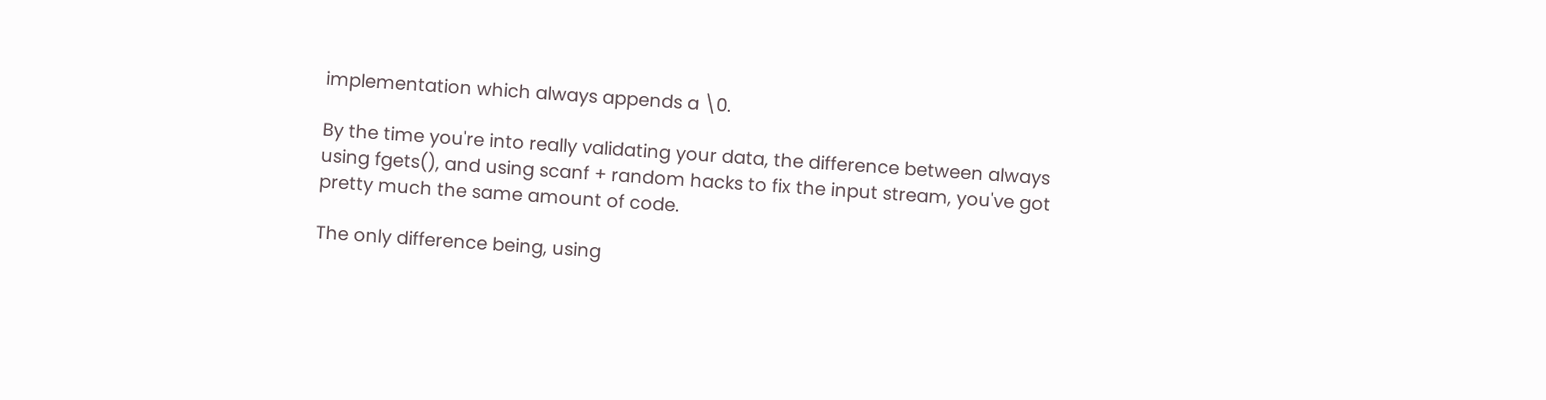implementation which always appends a \0.

By the time you're into really validating your data, the difference between always using fgets(), and using scanf + random hacks to fix the input stream, you've got pretty much the same amount of code.

The only difference being, using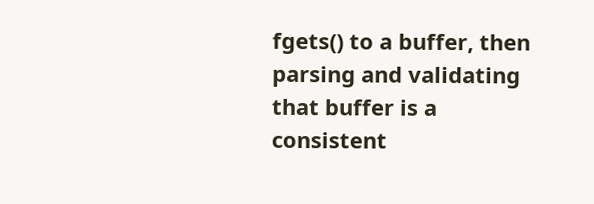fgets() to a buffer, then parsing and validating that buffer is a consistent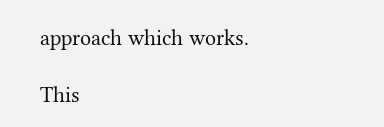approach which works.

This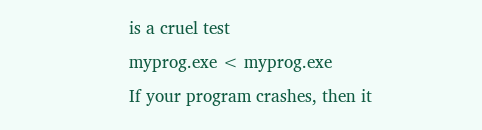is a cruel test
myprog.exe < myprog.exe
If your program crashes, then it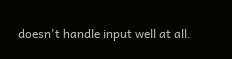doesn't handle input well at all.